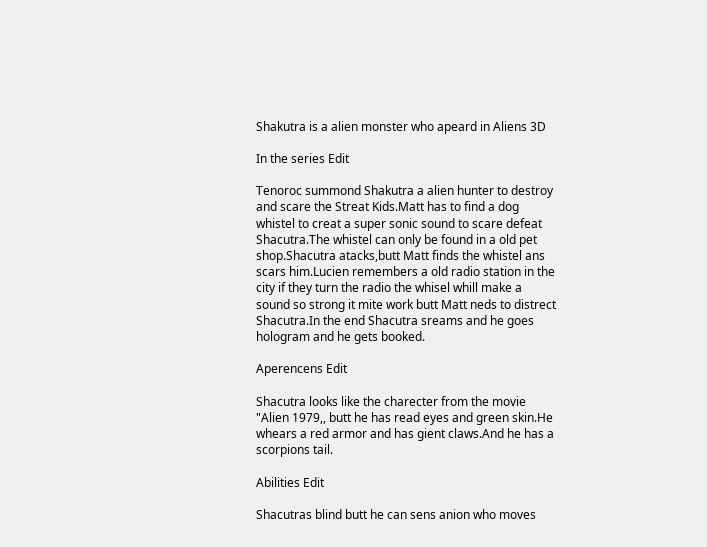Shakutra is a alien monster who apeard in Aliens 3D

In the series Edit

Tenoroc summond Shakutra a alien hunter to destroy and scare the Streat Kids.Matt has to find a dog whistel to creat a super sonic sound to scare defeat Shacutra.The whistel can only be found in a old pet shop.Shacutra atacks,butt Matt finds the whistel ans scars him.Lucien remembers a old radio station in the city if they turn the radio the whisel whill make a sound so strong it mite work butt Matt neds to distrect Shacutra.In the end Shacutra sreams and he goes hologram and he gets booked.

Aperencens Edit

Shacutra looks like the charecter from the movie "Alien 1979,, butt he has read eyes and green skin.He whears a red armor and has gient claws.And he has a scorpions tail.

Abilities Edit

Shacutras blind butt he can sens anion who moves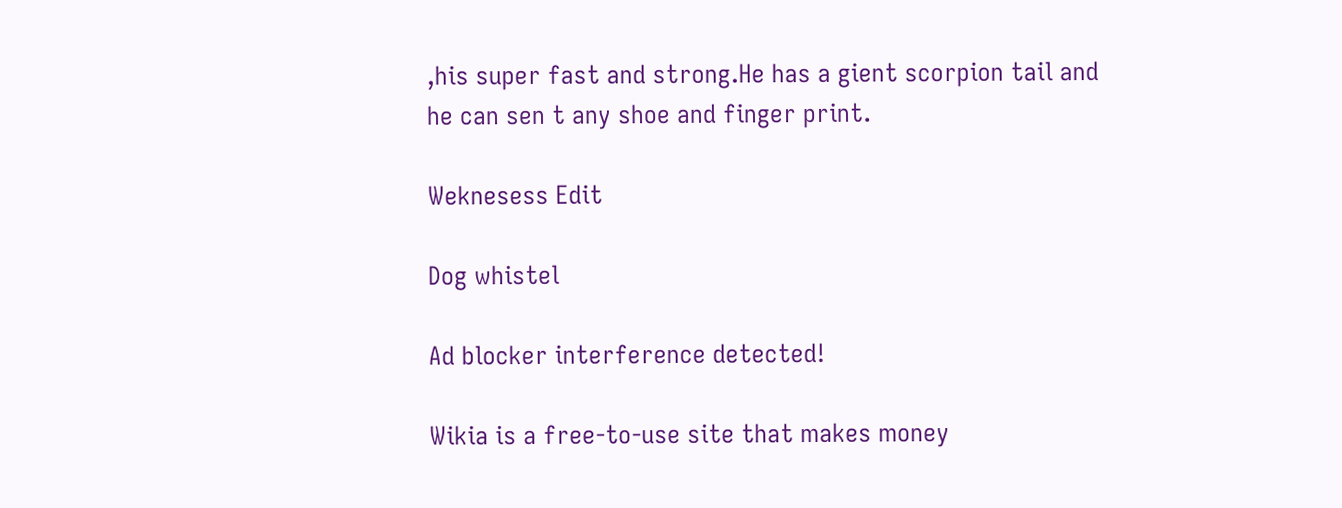,his super fast and strong.He has a gient scorpion tail and he can sen t any shoe and finger print.

Weknesess Edit

Dog whistel

Ad blocker interference detected!

Wikia is a free-to-use site that makes money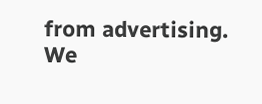from advertising. We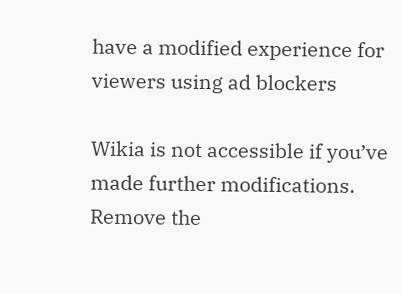have a modified experience for viewers using ad blockers

Wikia is not accessible if you’ve made further modifications. Remove the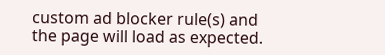custom ad blocker rule(s) and the page will load as expected.